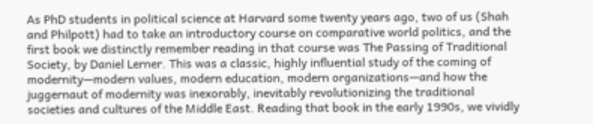As PhD students in political science at Harvard some twenty years ago, two of us (Shah and Philpott) had to take an introductory course on comparative world politics, and the first book we distinctly remember reading in that course was The Passing of Traditional Society, by Daniel Lerner. This was a classic, highly influential study of the coming of modernity—modern values, modern education, modern organizations—and how the juggernaut of modernity was inexorably, inevitably revolutionizing the traditional societies and cultures of the Middle East. Reading that book in the early 1990s, we vividly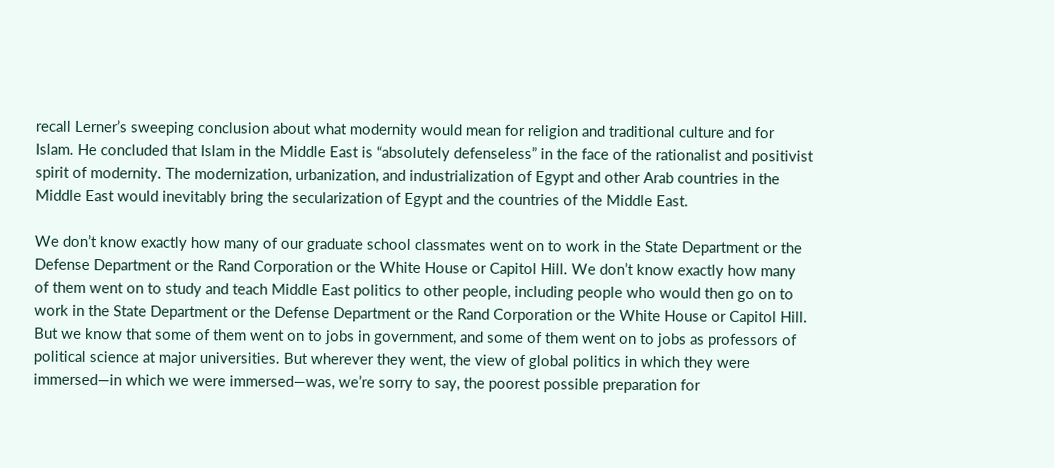recall Lerner’s sweeping conclusion about what modernity would mean for religion and traditional culture and for Islam. He concluded that Islam in the Middle East is “absolutely defenseless” in the face of the rationalist and positivist spirit of modernity. The modernization, urbanization, and industrialization of Egypt and other Arab countries in the Middle East would inevitably bring the secularization of Egypt and the countries of the Middle East.

We don’t know exactly how many of our graduate school classmates went on to work in the State Department or the Defense Department or the Rand Corporation or the White House or Capitol Hill. We don’t know exactly how many of them went on to study and teach Middle East politics to other people, including people who would then go on to work in the State Department or the Defense Department or the Rand Corporation or the White House or Capitol Hill. But we know that some of them went on to jobs in government, and some of them went on to jobs as professors of political science at major universities. But wherever they went, the view of global politics in which they were immersed—in which we were immersed—was, we’re sorry to say, the poorest possible preparation for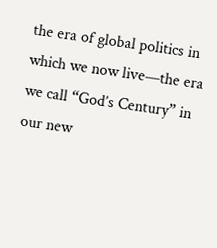the era of global politics in which we now live—the era we call “God’s Century” in our new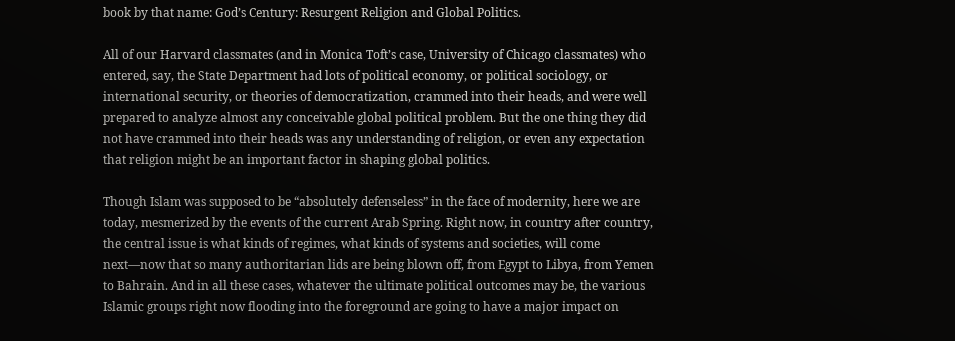book by that name: God’s Century: Resurgent Religion and Global Politics.

All of our Harvard classmates (and in Monica Toft’s case, University of Chicago classmates) who entered, say, the State Department had lots of political economy, or political sociology, or international security, or theories of democratization, crammed into their heads, and were well prepared to analyze almost any conceivable global political problem. But the one thing they did not have crammed into their heads was any understanding of religion, or even any expectation that religion might be an important factor in shaping global politics.

Though Islam was supposed to be “absolutely defenseless” in the face of modernity, here we are today, mesmerized by the events of the current Arab Spring. Right now, in country after country, the central issue is what kinds of regimes, what kinds of systems and societies, will come next—now that so many authoritarian lids are being blown off, from Egypt to Libya, from Yemen to Bahrain. And in all these cases, whatever the ultimate political outcomes may be, the various Islamic groups right now flooding into the foreground are going to have a major impact on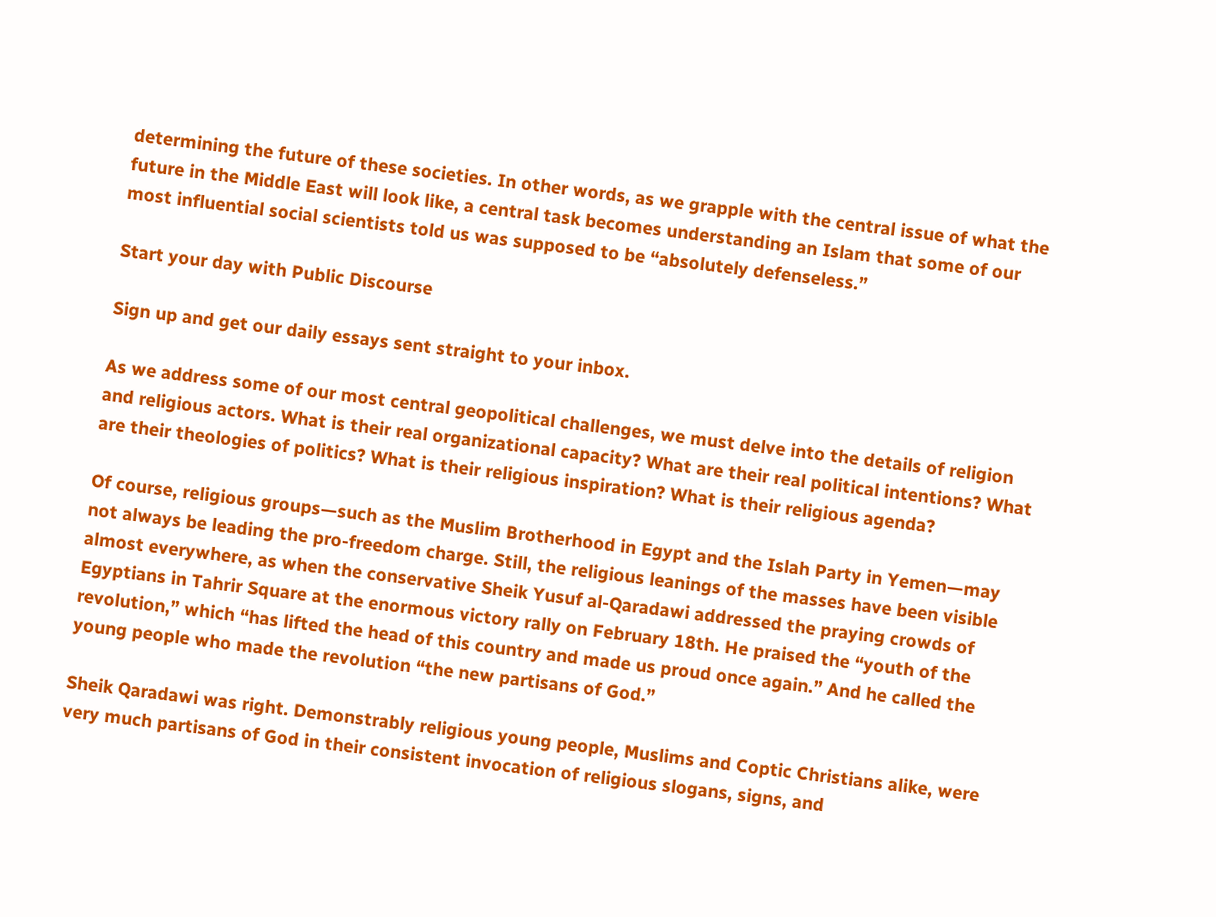determining the future of these societies. In other words, as we grapple with the central issue of what the future in the Middle East will look like, a central task becomes understanding an Islam that some of our most influential social scientists told us was supposed to be “absolutely defenseless.”

Start your day with Public Discourse

Sign up and get our daily essays sent straight to your inbox.

As we address some of our most central geopolitical challenges, we must delve into the details of religion and religious actors. What is their real organizational capacity? What are their real political intentions? What are their theologies of politics? What is their religious inspiration? What is their religious agenda?

Of course, religious groups—such as the Muslim Brotherhood in Egypt and the Islah Party in Yemen—may not always be leading the pro-freedom charge. Still, the religious leanings of the masses have been visible almost everywhere, as when the conservative Sheik Yusuf al-Qaradawi addressed the praying crowds of Egyptians in Tahrir Square at the enormous victory rally on February 18th. He praised the “youth of the revolution,” which “has lifted the head of this country and made us proud once again.” And he called the young people who made the revolution “the new partisans of God.”

Sheik Qaradawi was right. Demonstrably religious young people, Muslims and Coptic Christians alike, were very much partisans of God in their consistent invocation of religious slogans, signs, and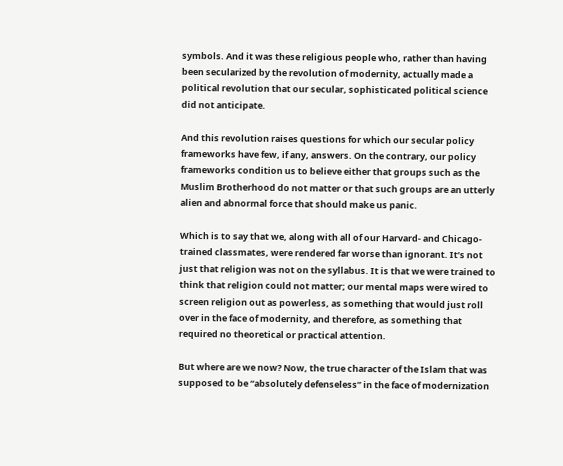symbols. And it was these religious people who, rather than having been secularized by the revolution of modernity, actually made a political revolution that our secular, sophisticated political science did not anticipate.

And this revolution raises questions for which our secular policy frameworks have few, if any, answers. On the contrary, our policy frameworks condition us to believe either that groups such as the Muslim Brotherhood do not matter or that such groups are an utterly alien and abnormal force that should make us panic.

Which is to say that we, along with all of our Harvard- and Chicago-trained classmates, were rendered far worse than ignorant. It’s not just that religion was not on the syllabus. It is that we were trained to think that religion could not matter; our mental maps were wired to screen religion out as powerless, as something that would just roll over in the face of modernity, and therefore, as something that required no theoretical or practical attention.

But where are we now? Now, the true character of the Islam that was supposed to be “absolutely defenseless” in the face of modernization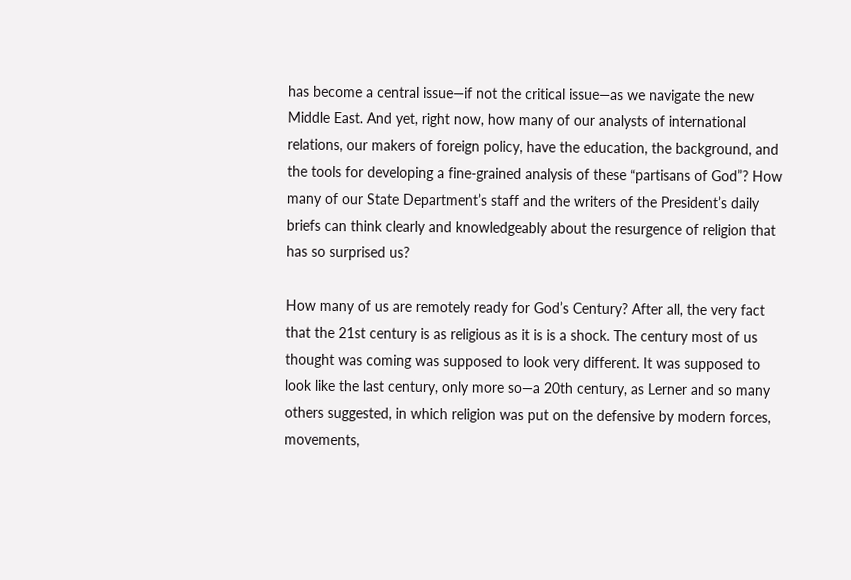has become a central issue—if not the critical issue—as we navigate the new Middle East. And yet, right now, how many of our analysts of international relations, our makers of foreign policy, have the education, the background, and the tools for developing a fine-grained analysis of these “partisans of God”? How many of our State Department’s staff and the writers of the President’s daily briefs can think clearly and knowledgeably about the resurgence of religion that has so surprised us?

How many of us are remotely ready for God’s Century? After all, the very fact that the 21st century is as religious as it is is a shock. The century most of us thought was coming was supposed to look very different. It was supposed to look like the last century, only more so—a 20th century, as Lerner and so many others suggested, in which religion was put on the defensive by modern forces, movements,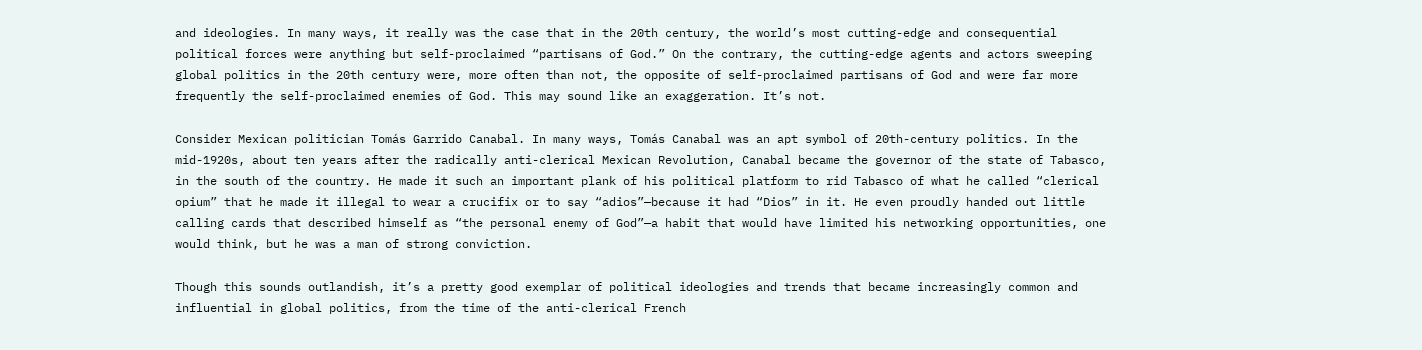and ideologies. In many ways, it really was the case that in the 20th century, the world’s most cutting-edge and consequential political forces were anything but self-proclaimed “partisans of God.” On the contrary, the cutting-edge agents and actors sweeping global politics in the 20th century were, more often than not, the opposite of self-proclaimed partisans of God and were far more frequently the self-proclaimed enemies of God. This may sound like an exaggeration. It’s not.

Consider Mexican politician Tomás Garrido Canabal. In many ways, Tomás Canabal was an apt symbol of 20th-century politics. In the mid-1920s, about ten years after the radically anti-clerical Mexican Revolution, Canabal became the governor of the state of Tabasco, in the south of the country. He made it such an important plank of his political platform to rid Tabasco of what he called “clerical opium” that he made it illegal to wear a crucifix or to say “adios”—because it had “Dios” in it. He even proudly handed out little calling cards that described himself as “the personal enemy of God”—a habit that would have limited his networking opportunities, one would think, but he was a man of strong conviction.

Though this sounds outlandish, it’s a pretty good exemplar of political ideologies and trends that became increasingly common and influential in global politics, from the time of the anti-clerical French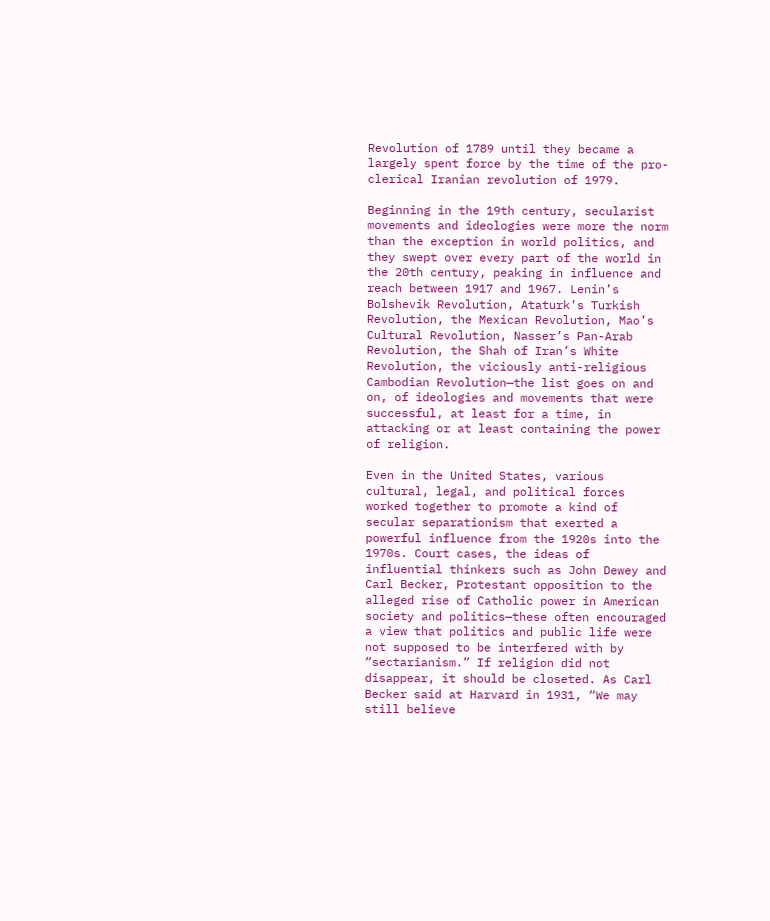Revolution of 1789 until they became a largely spent force by the time of the pro-clerical Iranian revolution of 1979.

Beginning in the 19th century, secularist movements and ideologies were more the norm than the exception in world politics, and they swept over every part of the world in the 20th century, peaking in influence and reach between 1917 and 1967. Lenin’s Bolshevik Revolution, Ataturk’s Turkish Revolution, the Mexican Revolution, Mao’s Cultural Revolution, Nasser’s Pan-Arab Revolution, the Shah of Iran’s White Revolution, the viciously anti-religious Cambodian Revolution—the list goes on and on, of ideologies and movements that were successful, at least for a time, in attacking or at least containing the power of religion.

Even in the United States, various cultural, legal, and political forces worked together to promote a kind of secular separationism that exerted a powerful influence from the 1920s into the 1970s. Court cases, the ideas of influential thinkers such as John Dewey and Carl Becker, Protestant opposition to the alleged rise of Catholic power in American society and politics—these often encouraged a view that politics and public life were not supposed to be interfered with by “sectarianism.” If religion did not disappear, it should be closeted. As Carl Becker said at Harvard in 1931, “We may still believe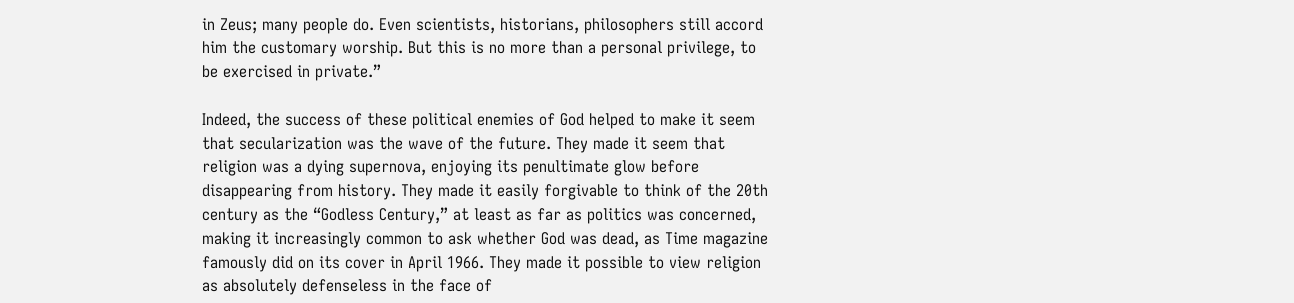in Zeus; many people do. Even scientists, historians, philosophers still accord him the customary worship. But this is no more than a personal privilege, to be exercised in private.”

Indeed, the success of these political enemies of God helped to make it seem that secularization was the wave of the future. They made it seem that religion was a dying supernova, enjoying its penultimate glow before disappearing from history. They made it easily forgivable to think of the 20th century as the “Godless Century,” at least as far as politics was concerned, making it increasingly common to ask whether God was dead, as Time magazine famously did on its cover in April 1966. They made it possible to view religion as absolutely defenseless in the face of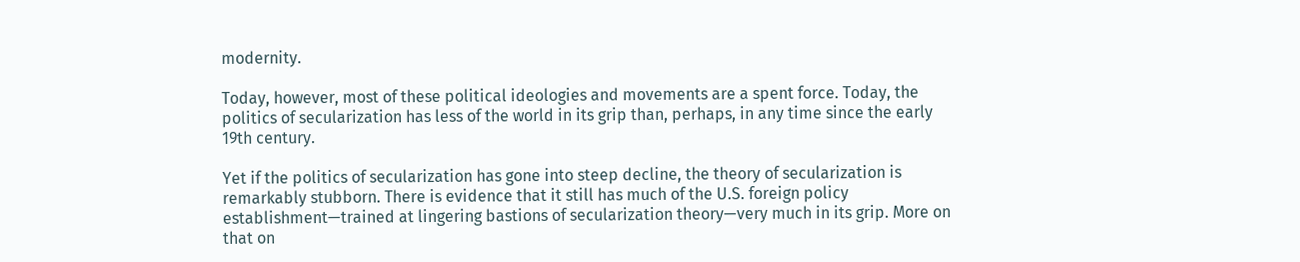modernity.

Today, however, most of these political ideologies and movements are a spent force. Today, the politics of secularization has less of the world in its grip than, perhaps, in any time since the early 19th century.

Yet if the politics of secularization has gone into steep decline, the theory of secularization is remarkably stubborn. There is evidence that it still has much of the U.S. foreign policy establishment—trained at lingering bastions of secularization theory—very much in its grip. More on that on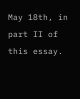May 18th, in part II of this essay.